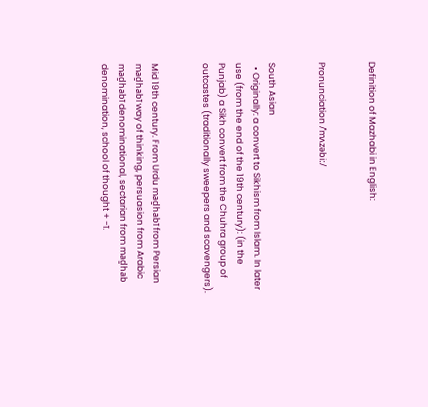Definition of Mazhabi in English:


Pronunciation /ˈmʌzəbiː/


South Asian
  • Originally: a convert to Sikhism from Islam. In later use (from the end of the 19th century): (in the Punjab) a Sikh convert from the Chuhra group of outcastes (traditionally sweepers and scavengers).


Mid 19th century. From Urdu maḏhabī from Persian maḏhabī way of thinking, persuasion from Arabic maḏhabī denominational, sectarian from maḏhab denomination, school of thought + -ī.